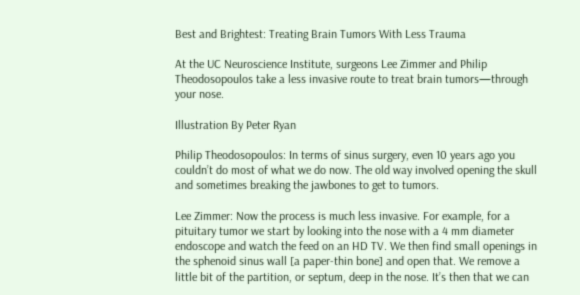Best and Brightest: Treating Brain Tumors With Less Trauma

At the UC Neuroscience Institute, surgeons Lee Zimmer and Philip Theodosopoulos take a less invasive route to treat brain tumors—through your nose.

Illustration By Peter Ryan

Philip Theodosopoulos: In terms of sinus surgery, even 10 years ago you couldn’t do most of what we do now. The old way involved opening the skull and sometimes breaking the jawbones to get to tumors.

Lee Zimmer: Now the process is much less invasive. For example, for a pituitary tumor we start by looking into the nose with a 4 mm diameter endoscope and watch the feed on an HD TV. We then find small openings in the sphenoid sinus wall [a paper-thin bone] and open that. We remove a little bit of the partition, or septum, deep in the nose. It’s then that we can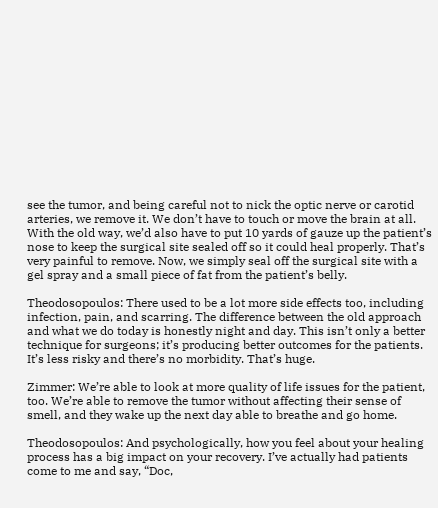see the tumor, and being careful not to nick the optic nerve or carotid arteries, we remove it. We don’t have to touch or move the brain at all. With the old way, we’d also have to put 10 yards of gauze up the patient’s nose to keep the surgical site sealed off so it could heal properly. That’s very painful to remove. Now, we simply seal off the surgical site with a gel spray and a small piece of fat from the patient’s belly.

Theodosopoulos: There used to be a lot more side effects too, including infection, pain, and scarring. The difference between the old approach and what we do today is honestly night and day. This isn’t only a better technique for surgeons; it’s producing better outcomes for the patients. It’s less risky and there’s no morbidity. That’s huge.

Zimmer: We’re able to look at more quality of life issues for the patient, too. We’re able to remove the tumor without affecting their sense of smell, and they wake up the next day able to breathe and go home.

Theodosopoulos: And psychologically, how you feel about your healing process has a big impact on your recovery. I’ve actually had patients come to me and say, “Doc,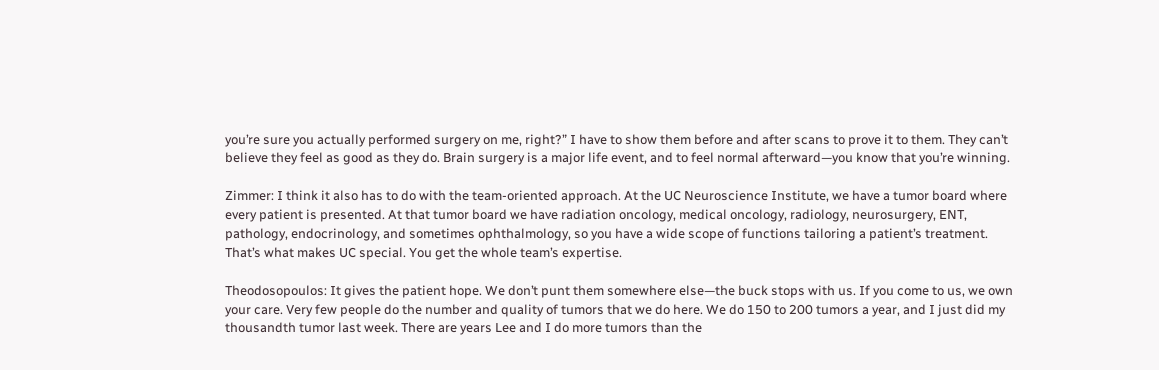you’re sure you actually performed surgery on me, right?” I have to show them before and after scans to prove it to them. They can’t believe they feel as good as they do. Brain surgery is a major life event, and to feel normal afterward—you know that you’re winning.

Zimmer: I think it also has to do with the team-oriented approach. At the UC Neuroscience Institute, we have a tumor board where every patient is presented. At that tumor board we have radiation oncology, medical oncology, radiology, neurosurgery, ENT, pathology, endocrinology, and sometimes ophthalmology, so you have a wide scope of functions tailoring a patient’s treatment. That’s what makes UC special. You get the whole team’s expertise.

Theodosopoulos: It gives the patient hope. We don’t punt them somewhere else—the buck stops with us. If you come to us, we own your care. Very few people do the number and quality of tumors that we do here. We do 150 to 200 tumors a year, and I just did my thousandth tumor last week. There are years Lee and I do more tumors than the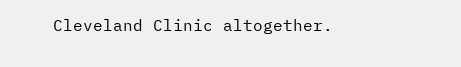Cleveland Clinic altogether.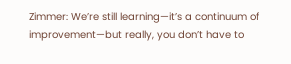Zimmer: We’re still learning—it’s a continuum of improvement—but really, you don’t have to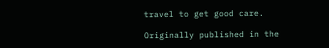travel to get good care.

Originally published in the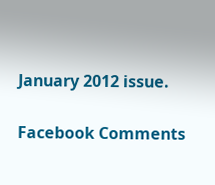January 2012 issue.

Facebook Comments